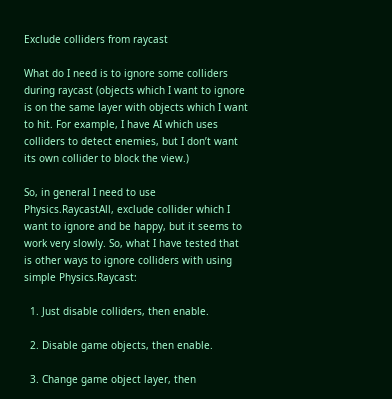Exclude colliders from raycast

What do I need is to ignore some colliders during raycast (objects which I want to ignore is on the same layer with objects which I want to hit. For example, I have AI which uses colliders to detect enemies, but I don’t want its own collider to block the view.)

So, in general I need to use Physics.RaycastAll, exclude collider which I want to ignore and be happy, but it seems to work very slowly. So, what I have tested that is other ways to ignore colliders with using simple Physics.Raycast:

  1. Just disable colliders, then enable.

  2. Disable game objects, then enable.

  3. Change game object layer, then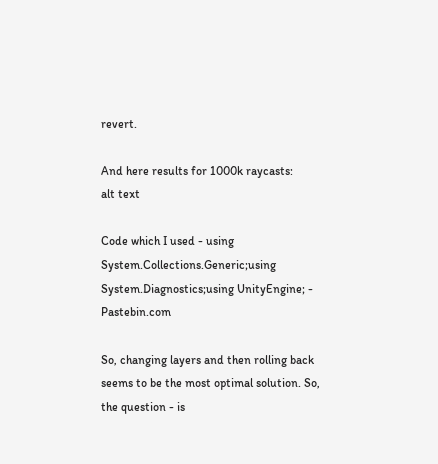revert.

And here results for 1000k raycasts:
alt text

Code which I used - using System.Collections.Generic;using System.Diagnostics;using UnityEngine; - Pastebin.com

So, changing layers and then rolling back seems to be the most optimal solution. So, the question - is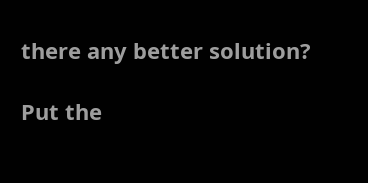there any better solution?

Put the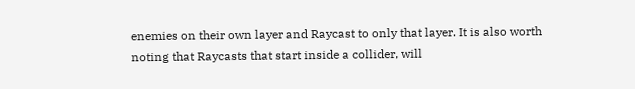enemies on their own layer and Raycast to only that layer. It is also worth noting that Raycasts that start inside a collider, will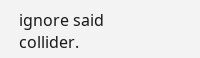ignore said collider.